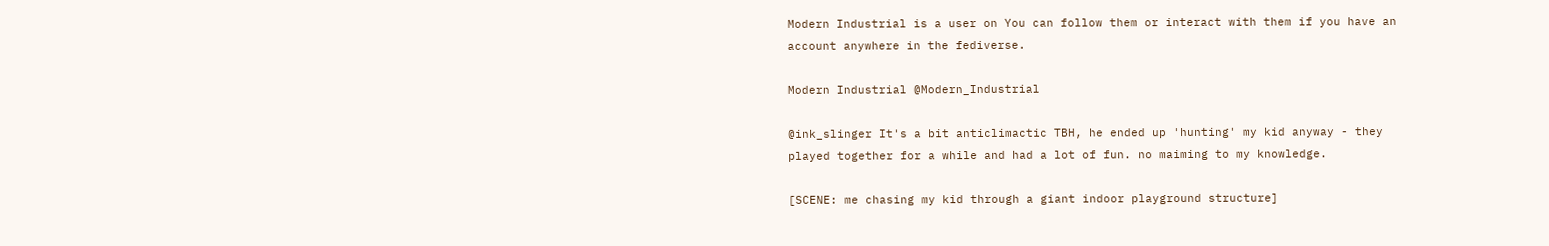Modern Industrial is a user on You can follow them or interact with them if you have an account anywhere in the fediverse.

Modern Industrial @Modern_Industrial

@ink_slinger It's a bit anticlimactic TBH, he ended up 'hunting' my kid anyway - they played together for a while and had a lot of fun. no maiming to my knowledge.

[SCENE: me chasing my kid through a giant indoor playground structure]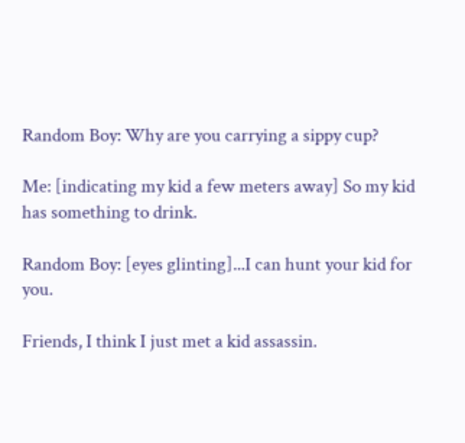Random Boy: Why are you carrying a sippy cup?

Me: [indicating my kid a few meters away] So my kid has something to drink.

Random Boy: [eyes glinting]...I can hunt your kid for you.

Friends, I think I just met a kid assassin.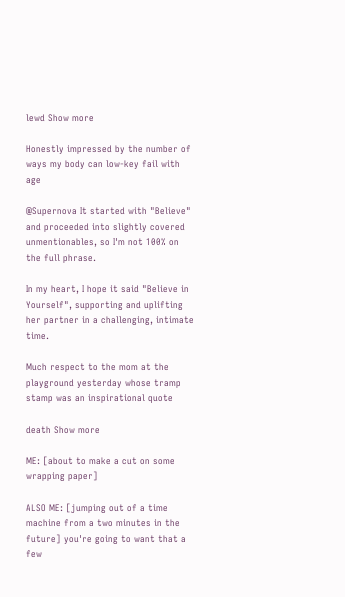lewd Show more

Honestly impressed by the number of ways my body can low-key fail with age

@Supernova It started with "Believe" and proceeded into slightly covered unmentionables, so I'm not 100% on the full phrase.

In my heart, I hope it said "Believe in Yourself", supporting and uplifting her partner in a challenging, intimate time.

Much respect to the mom at the playground yesterday whose tramp stamp was an inspirational quote

death Show more

ME: [about to make a cut on some wrapping paper]

ALSO ME: [jumping out of a time machine from a two minutes in the future] you're going to want that a few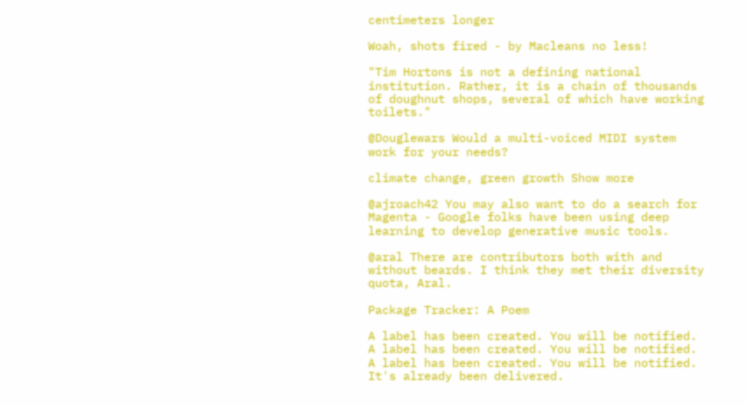centimeters longer

Woah, shots fired - by Macleans no less!

"Tim Hortons is not a defining national institution. Rather, it is a chain of thousands of doughnut shops, several of which have working toilets."

@Douglewars Would a multi-voiced MIDI system work for your needs?

climate change, green growth Show more

@ajroach42 You may also want to do a search for Magenta - Google folks have been using deep learning to develop generative music tools.

@aral There are contributors both with and without beards. I think they met their diversity quota, Aral.

Package Tracker: A Poem

A label has been created. You will be notified.
A label has been created. You will be notified.
A label has been created. You will be notified.
It's already been delivered.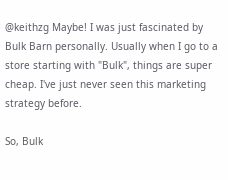@keithzg Maybe! I was just fascinated by Bulk Barn personally. Usually when I go to a store starting with "Bulk", things are super cheap. I've just never seen this marketing strategy before.

So, Bulk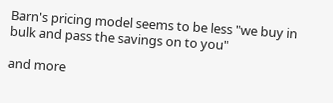Barn's pricing model seems to be less "we buy in bulk and pass the savings on to you"

and more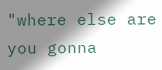"where else are you gonna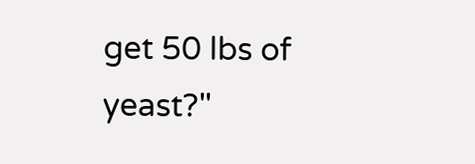get 50 lbs of yeast?"